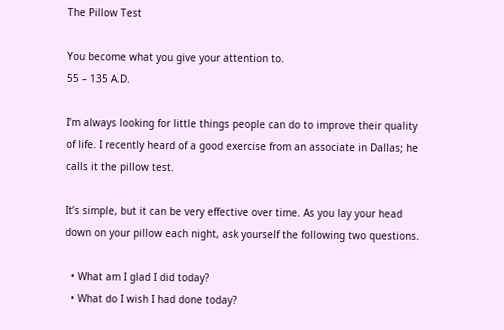The Pillow Test

You become what you give your attention to.
55 – 135 A.D.

I’m always looking for little things people can do to improve their quality of life. I recently heard of a good exercise from an associate in Dallas; he calls it the pillow test.

It’s simple, but it can be very effective over time. As you lay your head down on your pillow each night, ask yourself the following two questions.

  • What am I glad I did today?
  • What do I wish I had done today?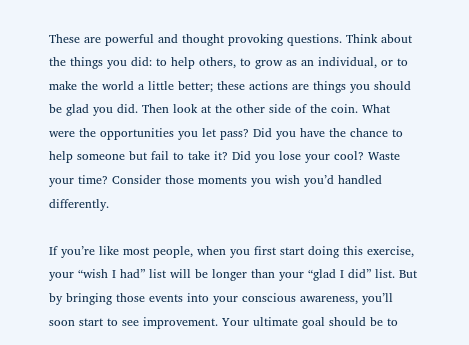These are powerful and thought provoking questions. Think about the things you did: to help others, to grow as an individual, or to make the world a little better; these actions are things you should be glad you did. Then look at the other side of the coin. What were the opportunities you let pass? Did you have the chance to help someone but fail to take it? Did you lose your cool? Waste your time? Consider those moments you wish you’d handled differently.

If you’re like most people, when you first start doing this exercise, your “wish I had” list will be longer than your “glad I did” list. But by bringing those events into your conscious awareness, you’ll soon start to see improvement. Your ultimate goal should be to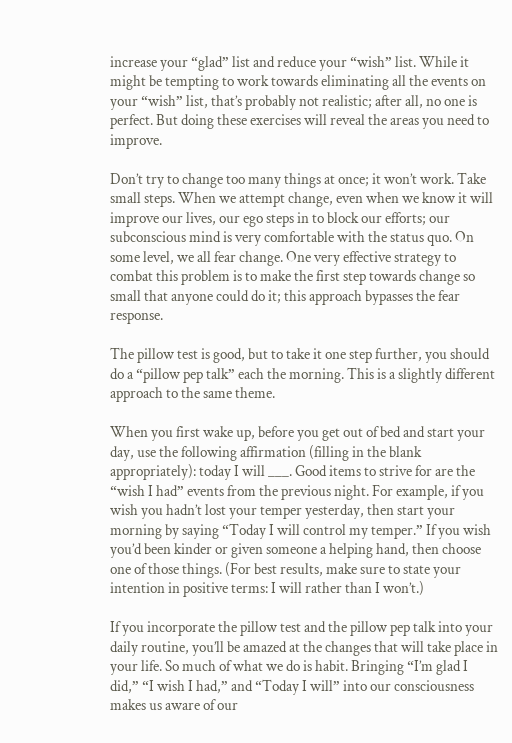increase your “glad” list and reduce your “wish” list. While it might be tempting to work towards eliminating all the events on your “wish” list, that’s probably not realistic; after all, no one is perfect. But doing these exercises will reveal the areas you need to improve.

Don’t try to change too many things at once; it won’t work. Take small steps. When we attempt change, even when we know it will improve our lives, our ego steps in to block our efforts; our subconscious mind is very comfortable with the status quo. On some level, we all fear change. One very effective strategy to combat this problem is to make the first step towards change so small that anyone could do it; this approach bypasses the fear response.

The pillow test is good, but to take it one step further, you should do a “pillow pep talk” each the morning. This is a slightly different approach to the same theme.

When you first wake up, before you get out of bed and start your day, use the following affirmation (filling in the blank appropriately): today I will ___. Good items to strive for are the “wish I had” events from the previous night. For example, if you wish you hadn’t lost your temper yesterday, then start your morning by saying “Today I will control my temper.” If you wish you’d been kinder or given someone a helping hand, then choose one of those things. (For best results, make sure to state your intention in positive terms: I will rather than I won’t.)

If you incorporate the pillow test and the pillow pep talk into your daily routine, you’ll be amazed at the changes that will take place in your life. So much of what we do is habit. Bringing “I’m glad I did,” “I wish I had,” and “Today I will” into our consciousness makes us aware of our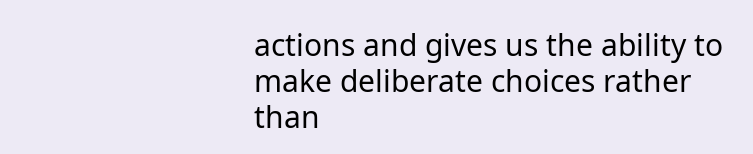actions and gives us the ability to make deliberate choices rather than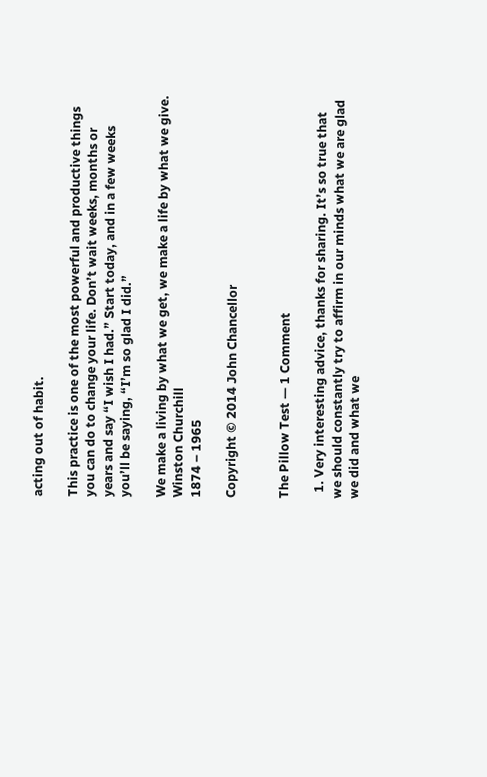acting out of habit.

This practice is one of the most powerful and productive things you can do to change your life. Don’t wait weeks, months or years and say “I wish I had.” Start today, and in a few weeks you’ll be saying, “I’m so glad I did.”

We make a living by what we get, we make a life by what we give.
Winston Churchill
1874 – 1965

Copyright © 2014 John Chancellor


The Pillow Test — 1 Comment

  1. Very interesting advice, thanks for sharing. It’s so true that we should constantly try to affirm in our minds what we are glad we did and what we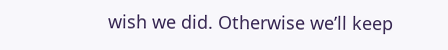wish we did. Otherwise we’ll keep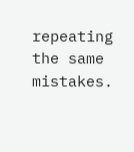repeating the same mistakes.